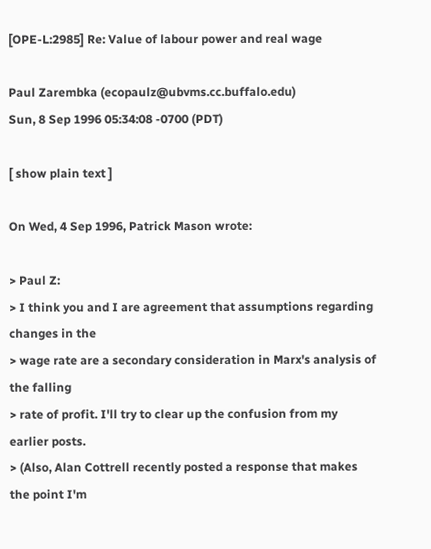[OPE-L:2985] Re: Value of labour power and real wage

Paul Zarembka (ecopaulz@ubvms.cc.buffalo.edu)
Sun, 8 Sep 1996 05:34:08 -0700 (PDT)

[ show plain text ]

On Wed, 4 Sep 1996, Patrick Mason wrote:

> Paul Z:
> I think you and I are agreement that assumptions regarding changes in the
> wage rate are a secondary consideration in Marx's analysis of the falling
> rate of profit. I'll try to clear up the confusion from my earlier posts.
> (Also, Alan Cottrell recently posted a response that makes the point I'm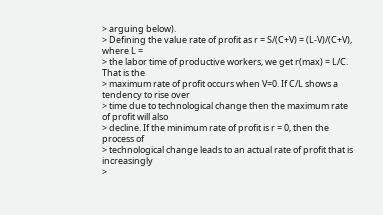> arguing below).
> Defining the value rate of profit as r = S/(C+V) = (L-V)/(C+V), where L =
> the labor time of productive workers, we get r(max) = L/C. That is the
> maximum rate of profit occurs when V=0. If C/L shows a tendency to rise over
> time due to technological change then the maximum rate of profit will also
> decline. If the minimum rate of profit is r = 0, then the process of
> technological change leads to an actual rate of profit that is increasingly
>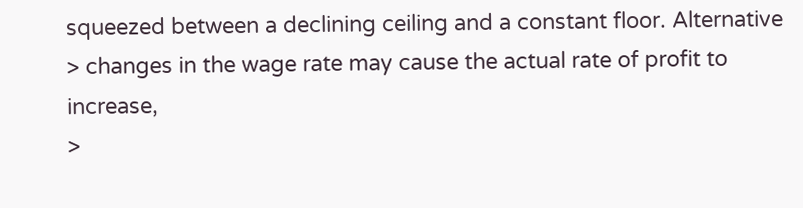squeezed between a declining ceiling and a constant floor. Alternative
> changes in the wage rate may cause the actual rate of profit to increase,
>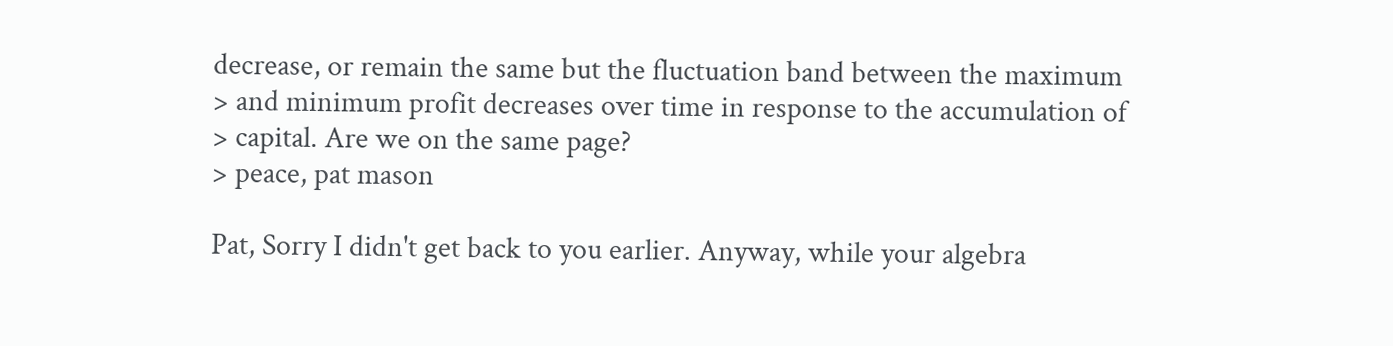decrease, or remain the same but the fluctuation band between the maximum
> and minimum profit decreases over time in response to the accumulation of
> capital. Are we on the same page?
> peace, pat mason

Pat, Sorry I didn't get back to you earlier. Anyway, while your algebra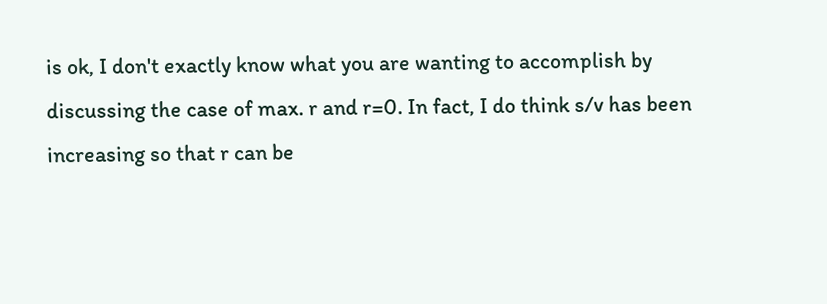is ok, I don't exactly know what you are wanting to accomplish by
discussing the case of max. r and r=0. In fact, I do think s/v has been
increasing so that r can be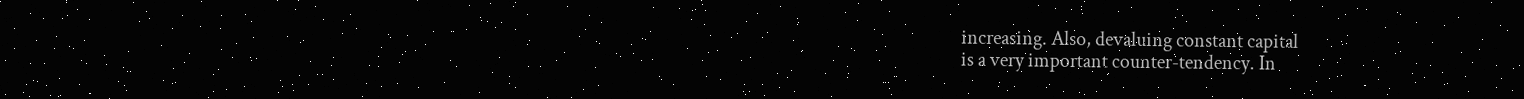increasing. Also, devaluing constant capital
is a very important counter-tendency. In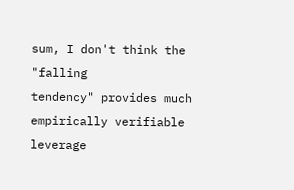sum, I don't think the "falling
tendency" provides much empirically verifiable leverage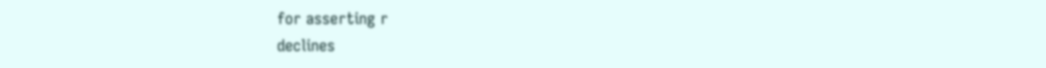for asserting r
declines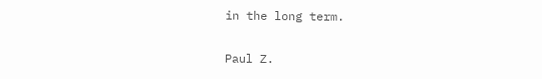in the long term.

Paul Z.